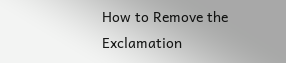How to Remove the Exclamation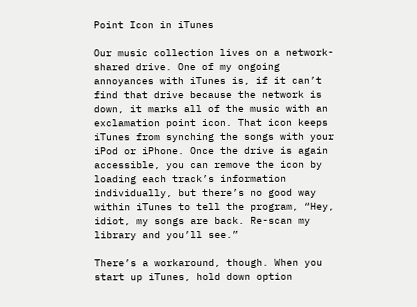Point Icon in iTunes

Our music collection lives on a network-shared drive. One of my ongoing annoyances with iTunes is, if it can’t find that drive because the network is down, it marks all of the music with an exclamation point icon. That icon keeps iTunes from synching the songs with your iPod or iPhone. Once the drive is again accessible, you can remove the icon by loading each track’s information individually, but there’s no good way within iTunes to tell the program, “Hey, idiot, my songs are back. Re-scan my library and you’ll see.”

There’s a workaround, though. When you start up iTunes, hold down option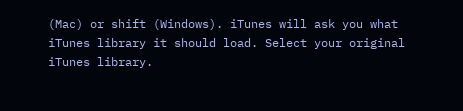(Mac) or shift (Windows). iTunes will ask you what iTunes library it should load. Select your original iTunes library.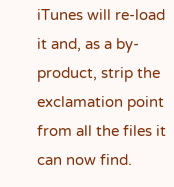iTunes will re-load it and, as a by-product, strip the exclamation point from all the files it can now find.